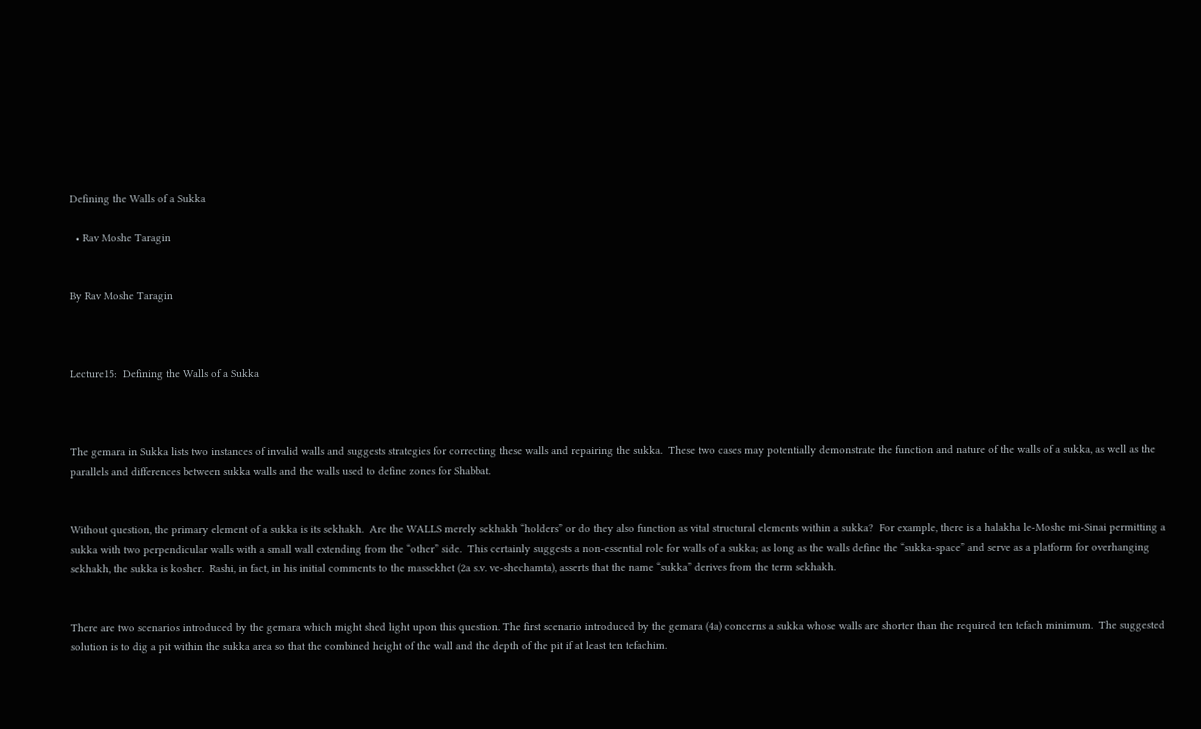Defining the Walls of a Sukka

  • Rav Moshe Taragin


By Rav Moshe Taragin



Lecture15:  Defining the Walls of a Sukka



The gemara in Sukka lists two instances of invalid walls and suggests strategies for correcting these walls and repairing the sukka.  These two cases may potentially demonstrate the function and nature of the walls of a sukka, as well as the parallels and differences between sukka walls and the walls used to define zones for Shabbat.


Without question, the primary element of a sukka is its sekhakh.  Are the WALLS merely sekhakh “holders” or do they also function as vital structural elements within a sukka?  For example, there is a halakha le-Moshe mi-Sinai permitting a sukka with two perpendicular walls with a small wall extending from the “other” side.  This certainly suggests a non-essential role for walls of a sukka; as long as the walls define the “sukka-space” and serve as a platform for overhanging sekhakh, the sukka is kosher.  Rashi, in fact, in his initial comments to the massekhet (2a s.v. ve-shechamta), asserts that the name “sukka” derives from the term sekhakh.


There are two scenarios introduced by the gemara which might shed light upon this question. The first scenario introduced by the gemara (4a) concerns a sukka whose walls are shorter than the required ten tefach minimum.  The suggested solution is to dig a pit within the sukka area so that the combined height of the wall and the depth of the pit if at least ten tefachim.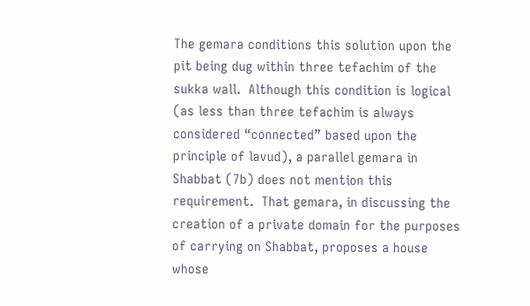The gemara conditions this solution upon the pit being dug within three tefachim of the sukka wall.  Although this condition is logical (as less than three tefachim is always considered “connected” based upon the principle of lavud), a parallel gemara in Shabbat (7b) does not mention this requirement.  That gemara, in discussing the creation of a private domain for the purposes of carrying on Shabbat, proposes a house whose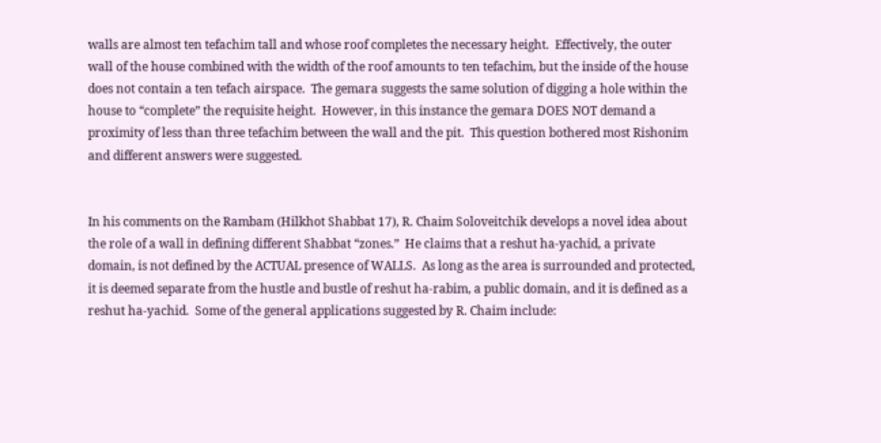walls are almost ten tefachim tall and whose roof completes the necessary height.  Effectively, the outer wall of the house combined with the width of the roof amounts to ten tefachim, but the inside of the house does not contain a ten tefach airspace.  The gemara suggests the same solution of digging a hole within the house to “complete” the requisite height.  However, in this instance the gemara DOES NOT demand a proximity of less than three tefachim between the wall and the pit.  This question bothered most Rishonim and different answers were suggested.


In his comments on the Rambam (Hilkhot Shabbat 17), R. Chaim Soloveitchik develops a novel idea about the role of a wall in defining different Shabbat “zones.”  He claims that a reshut ha-yachid, a private domain, is not defined by the ACTUAL presence of WALLS.  As long as the area is surrounded and protected, it is deemed separate from the hustle and bustle of reshut ha-rabim, a public domain, and it is defined as a reshut ha-yachid.  Some of the general applications suggested by R. Chaim include: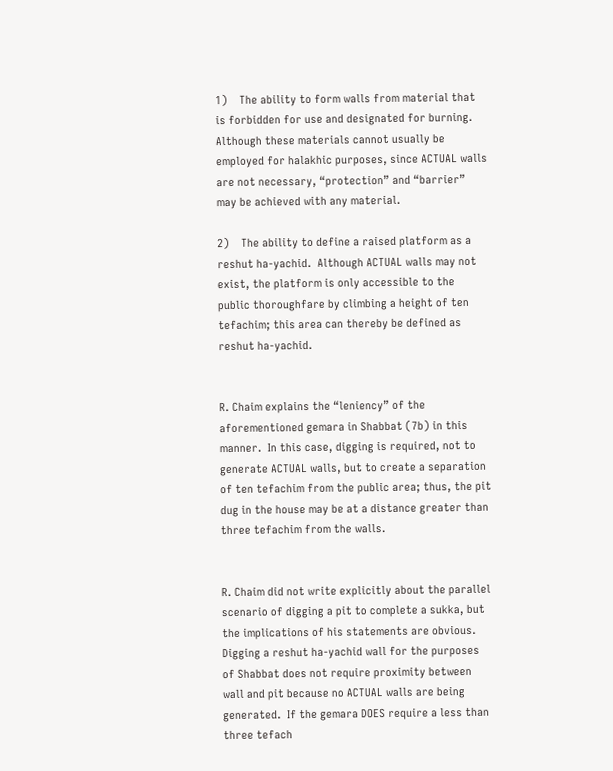1)    The ability to form walls from material that is forbidden for use and designated for burning. Although these materials cannot usually be employed for halakhic purposes, since ACTUAL walls are not necessary, “protection” and “barrier” may be achieved with any material.

2)    The ability to define a raised platform as a reshut ha-yachid.  Although ACTUAL walls may not exist, the platform is only accessible to the public thoroughfare by climbing a height of ten tefachim; this area can thereby be defined as reshut ha-yachid.


R. Chaim explains the “leniency” of the aforementioned gemara in Shabbat (7b) in this manner.  In this case, digging is required, not to generate ACTUAL walls, but to create a separation of ten tefachim from the public area; thus, the pit dug in the house may be at a distance greater than three tefachim from the walls.


R. Chaim did not write explicitly about the parallel scenario of digging a pit to complete a sukka, but the implications of his statements are obvious.  Digging a reshut ha-yachid wall for the purposes of Shabbat does not require proximity between wall and pit because no ACTUAL walls are being generated.  If the gemara DOES require a less than three tefach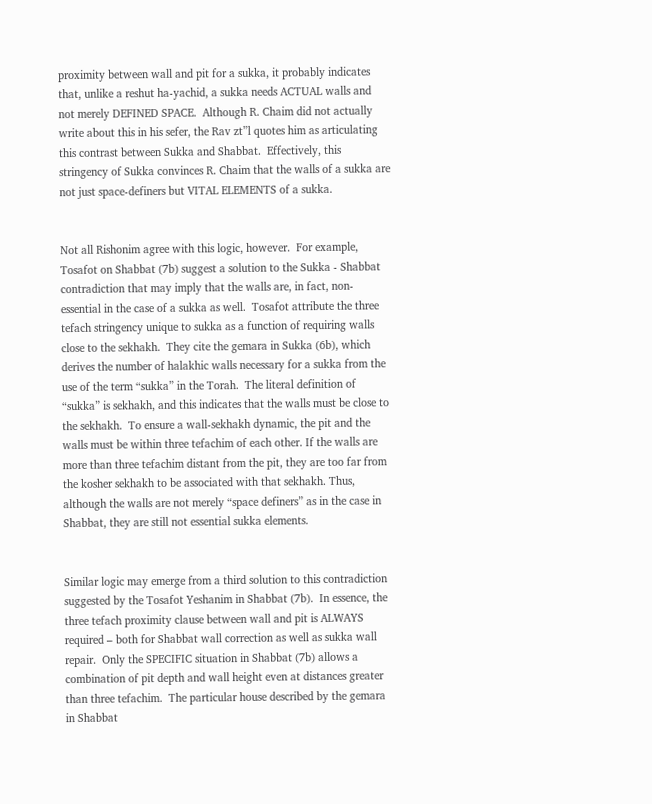proximity between wall and pit for a sukka, it probably indicates that, unlike a reshut ha-yachid, a sukka needs ACTUAL walls and not merely DEFINED SPACE.  Although R. Chaim did not actually write about this in his sefer, the Rav zt”l quotes him as articulating this contrast between Sukka and Shabbat.  Effectively, this stringency of Sukka convinces R. Chaim that the walls of a sukka are not just space-definers but VITAL ELEMENTS of a sukka.


Not all Rishonim agree with this logic, however.  For example, Tosafot on Shabbat (7b) suggest a solution to the Sukka - Shabbat contradiction that may imply that the walls are, in fact, non-essential in the case of a sukka as well.  Tosafot attribute the three tefach stringency unique to sukka as a function of requiring walls close to the sekhakh.  They cite the gemara in Sukka (6b), which derives the number of halakhic walls necessary for a sukka from the use of the term “sukka” in the Torah.  The literal definition of “sukka” is sekhakh, and this indicates that the walls must be close to the sekhakh.  To ensure a wall-sekhakh dynamic, the pit and the walls must be within three tefachim of each other. If the walls are more than three tefachim distant from the pit, they are too far from the kosher sekhakh to be associated with that sekhakh. Thus, although the walls are not merely “space definers” as in the case in Shabbat, they are still not essential sukka elements.


Similar logic may emerge from a third solution to this contradiction suggested by the Tosafot Yeshanim in Shabbat (7b).  In essence, the three tefach proximity clause between wall and pit is ALWAYS required – both for Shabbat wall correction as well as sukka wall repair.  Only the SPECIFIC situation in Shabbat (7b) allows a combination of pit depth and wall height even at distances greater than three tefachim.  The particular house described by the gemara in Shabbat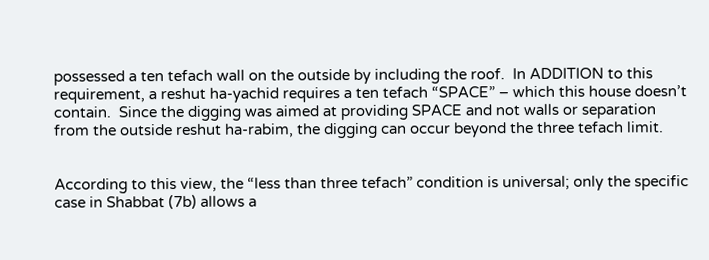possessed a ten tefach wall on the outside by including the roof.  In ADDITION to this requirement, a reshut ha-yachid requires a ten tefach “SPACE” – which this house doesn’t contain.  Since the digging was aimed at providing SPACE and not walls or separation from the outside reshut ha-rabim, the digging can occur beyond the three tefach limit.


According to this view, the “less than three tefach” condition is universal; only the specific case in Shabbat (7b) allows a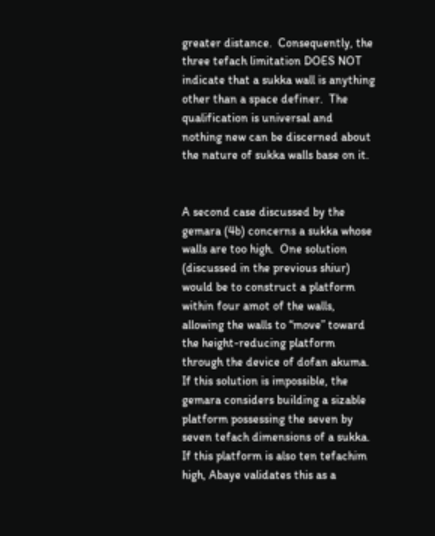greater distance.  Consequently, the three tefach limitation DOES NOT indicate that a sukka wall is anything other than a space definer.  The qualification is universal and nothing new can be discerned about the nature of sukka walls base on it.


A second case discussed by the gemara (4b) concerns a sukka whose walls are too high.  One solution (discussed in the previous shiur) would be to construct a platform within four amot of the walls, allowing the walls to “move” toward the height-reducing platform through the device of dofan akuma.  If this solution is impossible, the gemara considers building a sizable platform possessing the seven by seven tefach dimensions of a sukka.  If this platform is also ten tefachim high, Abaye validates this as a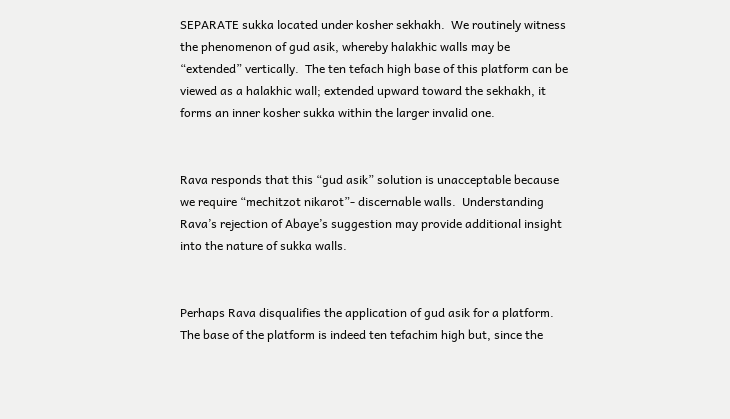SEPARATE sukka located under kosher sekhakh.  We routinely witness the phenomenon of gud asik, whereby halakhic walls may be “extended” vertically.  The ten tefach high base of this platform can be viewed as a halakhic wall; extended upward toward the sekhakh, it forms an inner kosher sukka within the larger invalid one.


Rava responds that this “gud asik” solution is unacceptable because we require “mechitzot nikarot”- discernable walls.  Understanding Rava’s rejection of Abaye’s suggestion may provide additional insight into the nature of sukka walls.


Perhaps Rava disqualifies the application of gud asik for a platform.  The base of the platform is indeed ten tefachim high but, since the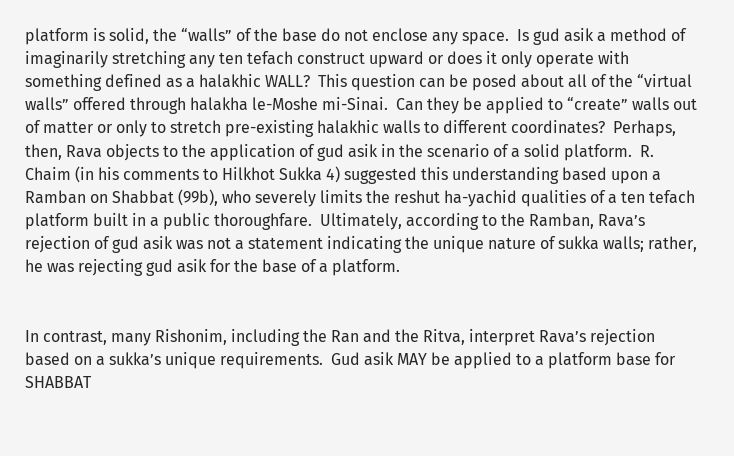platform is solid, the “walls” of the base do not enclose any space.  Is gud asik a method of imaginarily stretching any ten tefach construct upward or does it only operate with something defined as a halakhic WALL?  This question can be posed about all of the “virtual walls” offered through halakha le-Moshe mi-Sinai.  Can they be applied to “create” walls out of matter or only to stretch pre-existing halakhic walls to different coordinates?  Perhaps, then, Rava objects to the application of gud asik in the scenario of a solid platform.  R. Chaim (in his comments to Hilkhot Sukka 4) suggested this understanding based upon a Ramban on Shabbat (99b), who severely limits the reshut ha-yachid qualities of a ten tefach platform built in a public thoroughfare.  Ultimately, according to the Ramban, Rava’s rejection of gud asik was not a statement indicating the unique nature of sukka walls; rather, he was rejecting gud asik for the base of a platform.


In contrast, many Rishonim, including the Ran and the Ritva, interpret Rava’s rejection based on a sukka’s unique requirements.  Gud asik MAY be applied to a platform base for SHABBAT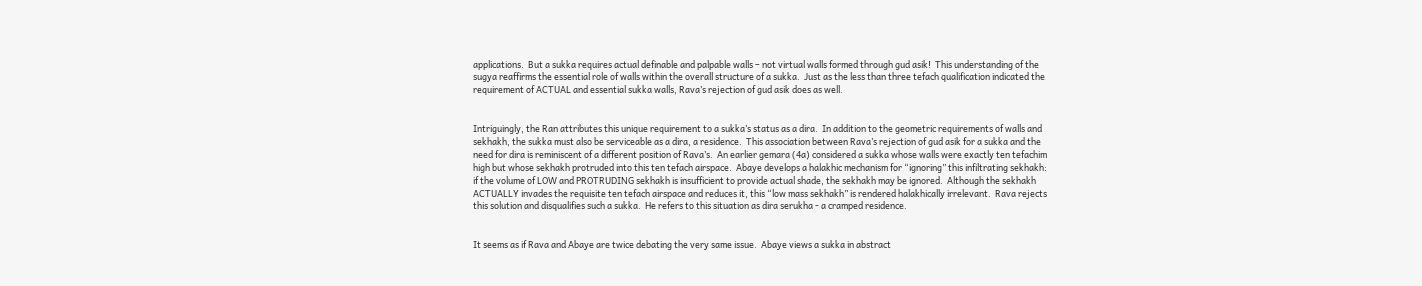applications.  But a sukka requires actual definable and palpable walls – not virtual walls formed through gud asik!  This understanding of the sugya reaffirms the essential role of walls within the overall structure of a sukka.  Just as the less than three tefach qualification indicated the requirement of ACTUAL and essential sukka walls, Rava’s rejection of gud asik does as well.


Intriguingly, the Ran attributes this unique requirement to a sukka’s status as a dira.  In addition to the geometric requirements of walls and sekhakh, the sukka must also be serviceable as a dira, a residence.  This association between Rava’s rejection of gud asik for a sukka and the need for dira is reminiscent of a different position of Rava’s.  An earlier gemara (4a) considered a sukka whose walls were exactly ten tefachim high but whose sekhakh protruded into this ten tefach airspace.  Abaye develops a halakhic mechanism for “ignoring” this infiltrating sekhakh:  if the volume of LOW and PROTRUDING sekhakh is insufficient to provide actual shade, the sekhakh may be ignored.  Although the sekhakh ACTUALLY invades the requisite ten tefach airspace and reduces it, this “low mass sekhakh” is rendered halakhically irrelevant.  Rava rejects this solution and disqualifies such a sukka.  He refers to this situation as dira serukha - a cramped residence.


It seems as if Rava and Abaye are twice debating the very same issue.  Abaye views a sukka in abstract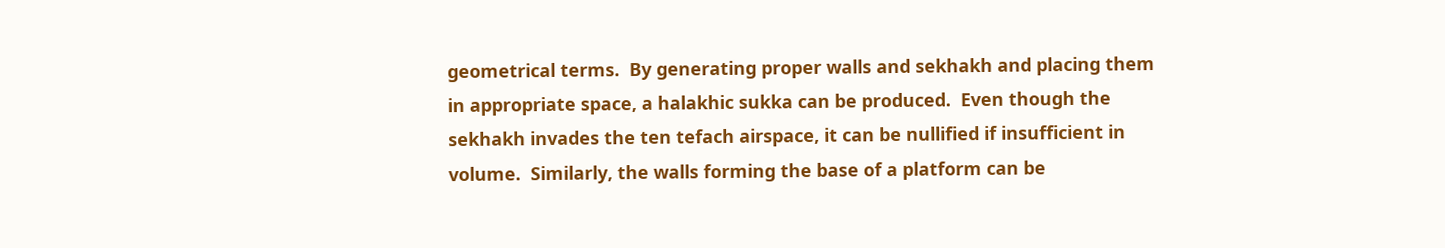geometrical terms.  By generating proper walls and sekhakh and placing them in appropriate space, a halakhic sukka can be produced.  Even though the sekhakh invades the ten tefach airspace, it can be nullified if insufficient in volume.  Similarly, the walls forming the base of a platform can be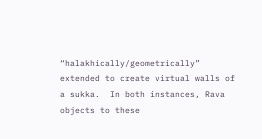“halakhically/geometrically” extended to create virtual walls of a sukka.  In both instances, Rava objects to these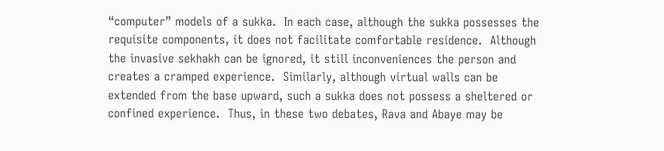“computer” models of a sukka.  In each case, although the sukka possesses the requisite components, it does not facilitate comfortable residence.  Although the invasive sekhakh can be ignored, it still inconveniences the person and creates a cramped experience.  Similarly, although virtual walls can be extended from the base upward, such a sukka does not possess a sheltered or confined experience.  Thus, in these two debates, Rava and Abaye may be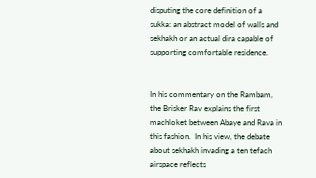disputing the core definition of a sukka: an abstract model of walls and sekhakh or an actual dira capable of supporting comfortable residence.


In his commentary on the Rambam, the Brisker Rav explains the first machloket between Abaye and Rava in this fashion.  In his view, the debate about sekhakh invading a ten tefach airspace reflects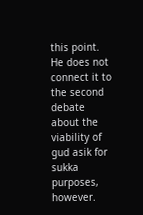this point.  He does not connect it to the second debate about the viability of gud asik for sukka purposes, however.